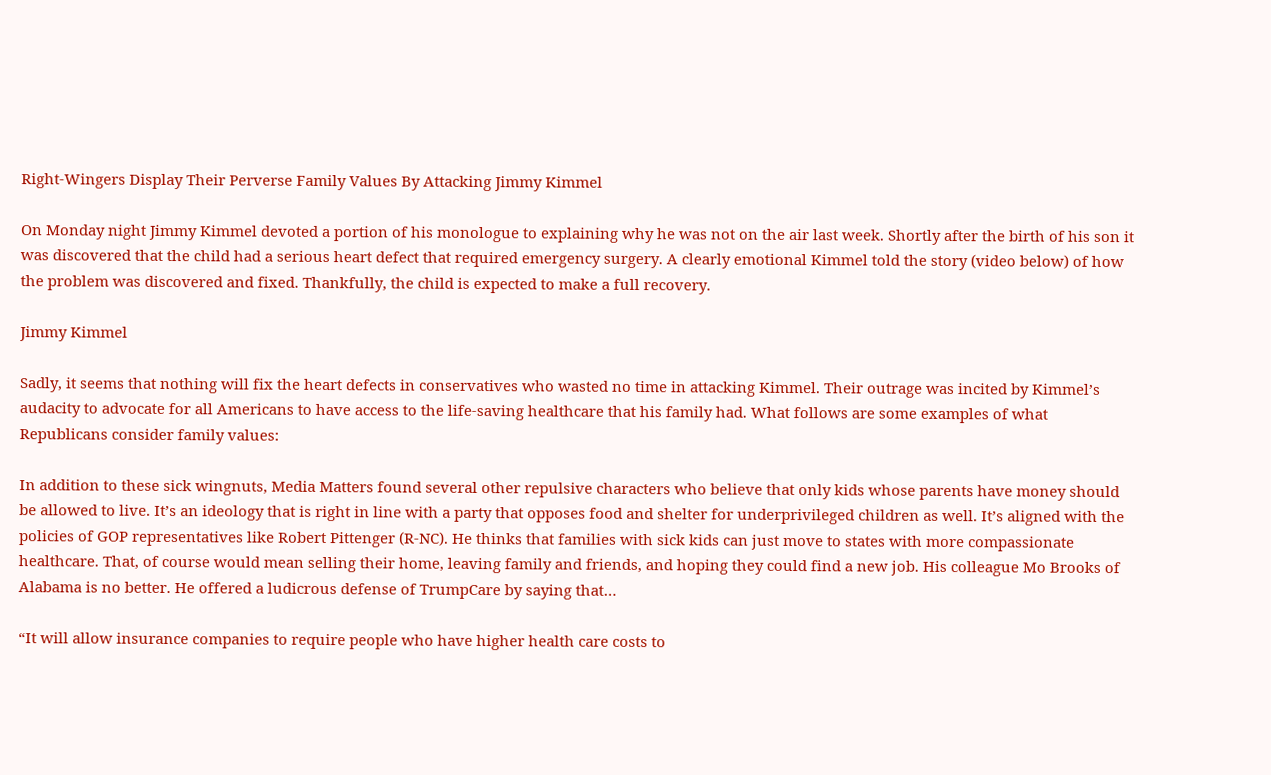Right-Wingers Display Their Perverse Family Values By Attacking Jimmy Kimmel

On Monday night Jimmy Kimmel devoted a portion of his monologue to explaining why he was not on the air last week. Shortly after the birth of his son it was discovered that the child had a serious heart defect that required emergency surgery. A clearly emotional Kimmel told the story (video below) of how the problem was discovered and fixed. Thankfully, the child is expected to make a full recovery.

Jimmy Kimmel

Sadly, it seems that nothing will fix the heart defects in conservatives who wasted no time in attacking Kimmel. Their outrage was incited by Kimmel’s audacity to advocate for all Americans to have access to the life-saving healthcare that his family had. What follows are some examples of what Republicans consider family values:

In addition to these sick wingnuts, Media Matters found several other repulsive characters who believe that only kids whose parents have money should be allowed to live. It’s an ideology that is right in line with a party that opposes food and shelter for underprivileged children as well. It’s aligned with the policies of GOP representatives like Robert Pittenger (R-NC). He thinks that families with sick kids can just move to states with more compassionate healthcare. That, of course would mean selling their home, leaving family and friends, and hoping they could find a new job. His colleague Mo Brooks of Alabama is no better. He offered a ludicrous defense of TrumpCare by saying that…

“It will allow insurance companies to require people who have higher health care costs to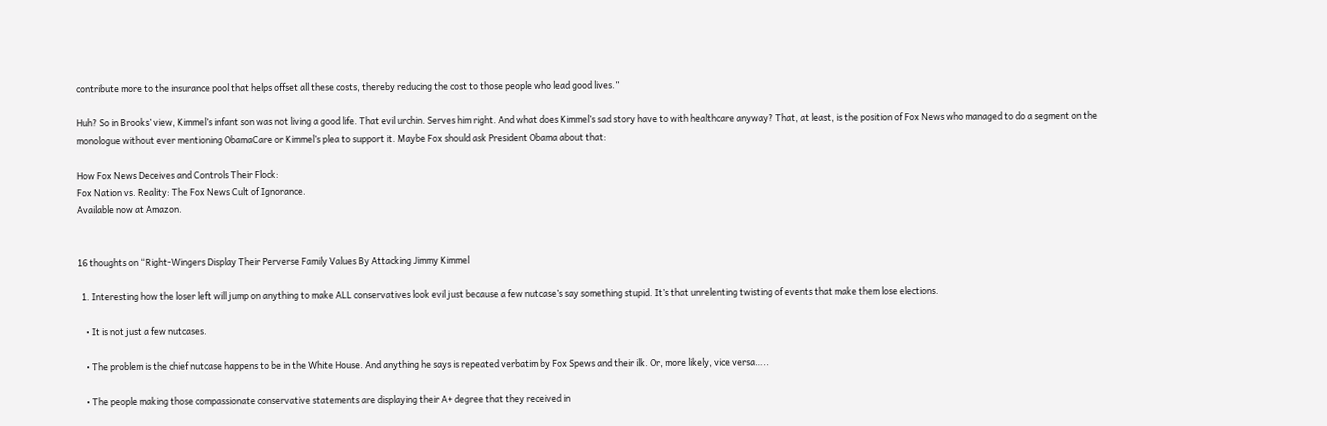contribute more to the insurance pool that helps offset all these costs, thereby reducing the cost to those people who lead good lives.”

Huh? So in Brooks’ view, Kimmel’s infant son was not living a good life. That evil urchin. Serves him right. And what does Kimmel’s sad story have to with healthcare anyway? That, at least, is the position of Fox News who managed to do a segment on the monologue without ever mentioning ObamaCare or Kimmel’s plea to support it. Maybe Fox should ask President Obama about that:

How Fox News Deceives and Controls Their Flock:
Fox Nation vs. Reality: The Fox News Cult of Ignorance.
Available now at Amazon.


16 thoughts on “Right-Wingers Display Their Perverse Family Values By Attacking Jimmy Kimmel

  1. Interesting how the loser left will jump on anything to make ALL conservatives look evil just because a few nutcase’s say something stupid. It’s that unrelenting twisting of events that make them lose elections.

    • It is not just a few nutcases.

    • The problem is the chief nutcase happens to be in the White House. And anything he says is repeated verbatim by Fox Spews and their ilk. Or, more likely, vice versa…..

    • The people making those compassionate conservative statements are displaying their A+ degree that they received in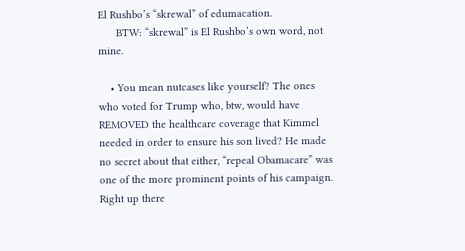El Rushbo’s “skrewal” of edumacation.
      BTW: “skrewal” is El Rushbo’s own word, not mine.

    • You mean nutcases like yourself? The ones who voted for Trump who, btw, would have REMOVED the healthcare coverage that Kimmel needed in order to ensure his son lived? He made no secret about that either, “repeal Obamacare” was one of the more prominent points of his campaign. Right up there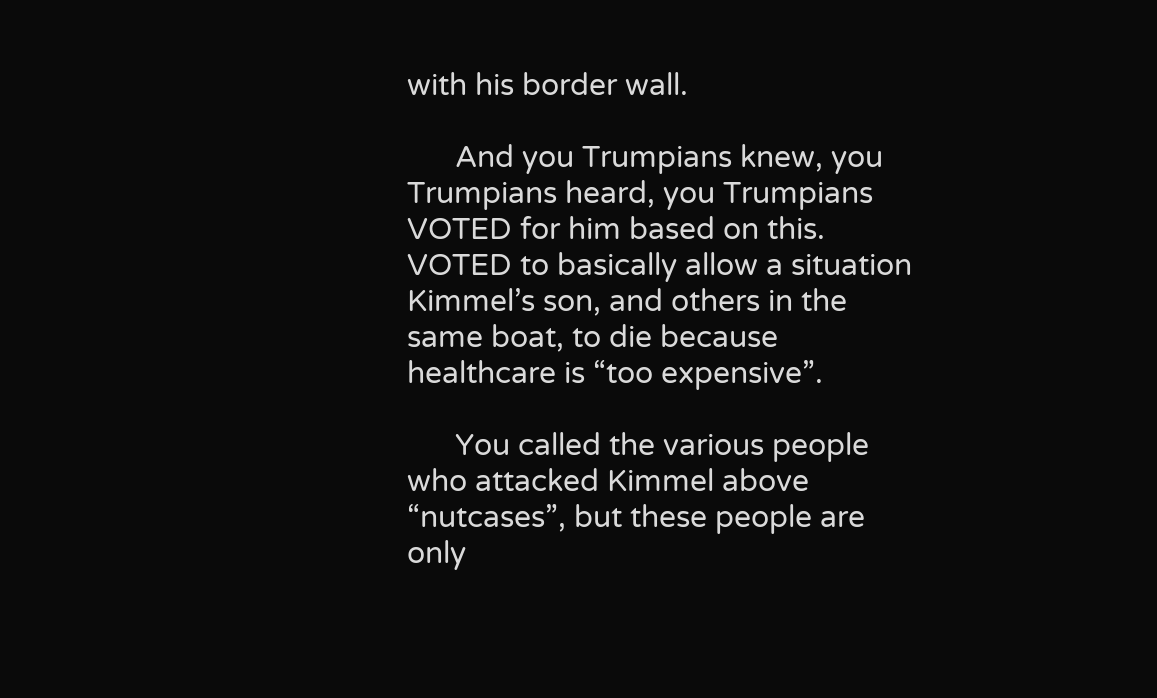with his border wall.

      And you Trumpians knew, you Trumpians heard, you Trumpians VOTED for him based on this. VOTED to basically allow a situation Kimmel’s son, and others in the same boat, to die because healthcare is “too expensive”.

      You called the various people who attacked Kimmel above “nutcases”, but these people are only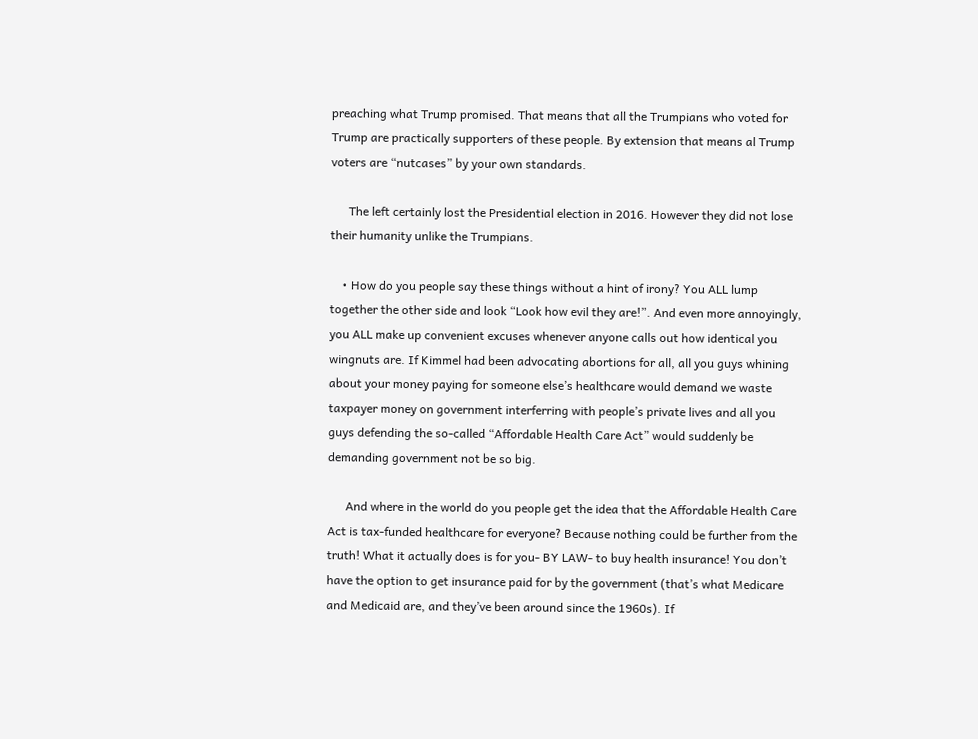preaching what Trump promised. That means that all the Trumpians who voted for Trump are practically supporters of these people. By extension that means al Trump voters are “nutcases” by your own standards.

      The left certainly lost the Presidential election in 2016. However they did not lose their humanity unlike the Trumpians.

    • How do you people say these things without a hint of irony? You ALL lump together the other side and look “Look how evil they are!”. And even more annoyingly, you ALL make up convenient excuses whenever anyone calls out how identical you wingnuts are. If Kimmel had been advocating abortions for all, all you guys whining about your money paying for someone else’s healthcare would demand we waste taxpayer money on government interferring with people’s private lives and all you guys defending the so-called “Affordable Health Care Act” would suddenly be demanding government not be so big.

      And where in the world do you people get the idea that the Affordable Health Care Act is tax-funded healthcare for everyone? Because nothing could be further from the truth! What it actually does is for you- BY LAW- to buy health insurance! You don’t have the option to get insurance paid for by the government (that’s what Medicare and Medicaid are, and they’ve been around since the 1960s). If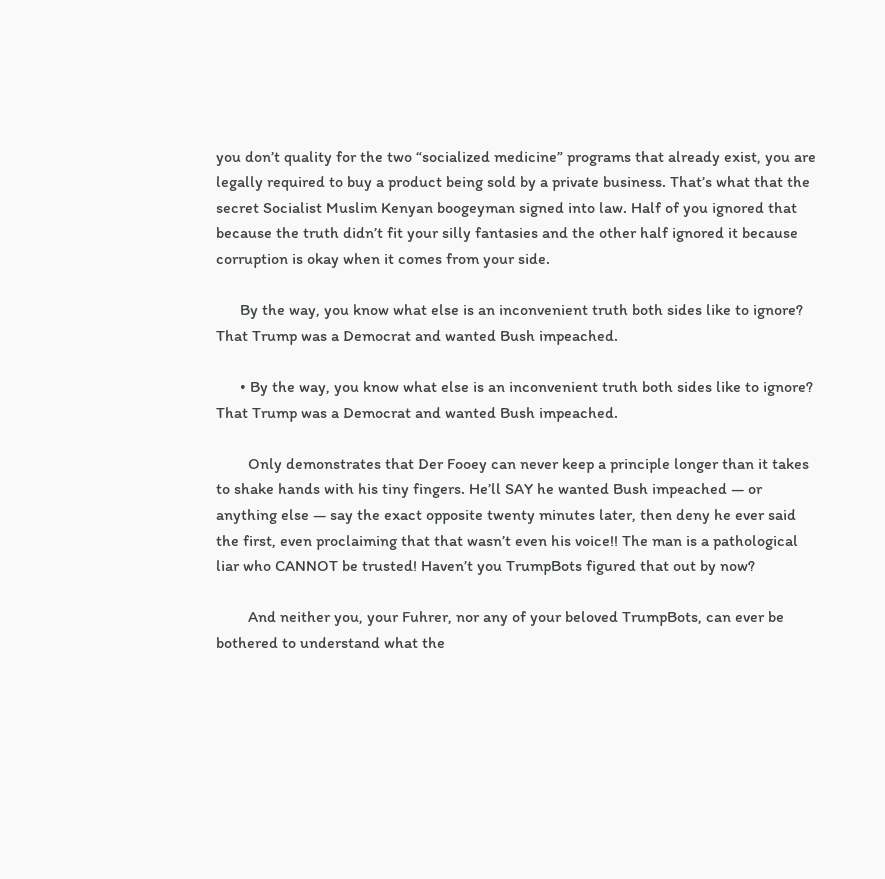you don’t quality for the two “socialized medicine” programs that already exist, you are legally required to buy a product being sold by a private business. That’s what that the secret Socialist Muslim Kenyan boogeyman signed into law. Half of you ignored that because the truth didn’t fit your silly fantasies and the other half ignored it because corruption is okay when it comes from your side.

      By the way, you know what else is an inconvenient truth both sides like to ignore? That Trump was a Democrat and wanted Bush impeached.

      • By the way, you know what else is an inconvenient truth both sides like to ignore? That Trump was a Democrat and wanted Bush impeached.

        Only demonstrates that Der Fooey can never keep a principle longer than it takes to shake hands with his tiny fingers. He’ll SAY he wanted Bush impeached — or anything else — say the exact opposite twenty minutes later, then deny he ever said the first, even proclaiming that that wasn’t even his voice!! The man is a pathological liar who CANNOT be trusted! Haven’t you TrumpBots figured that out by now?

        And neither you, your Fuhrer, nor any of your beloved TrumpBots, can ever be bothered to understand what the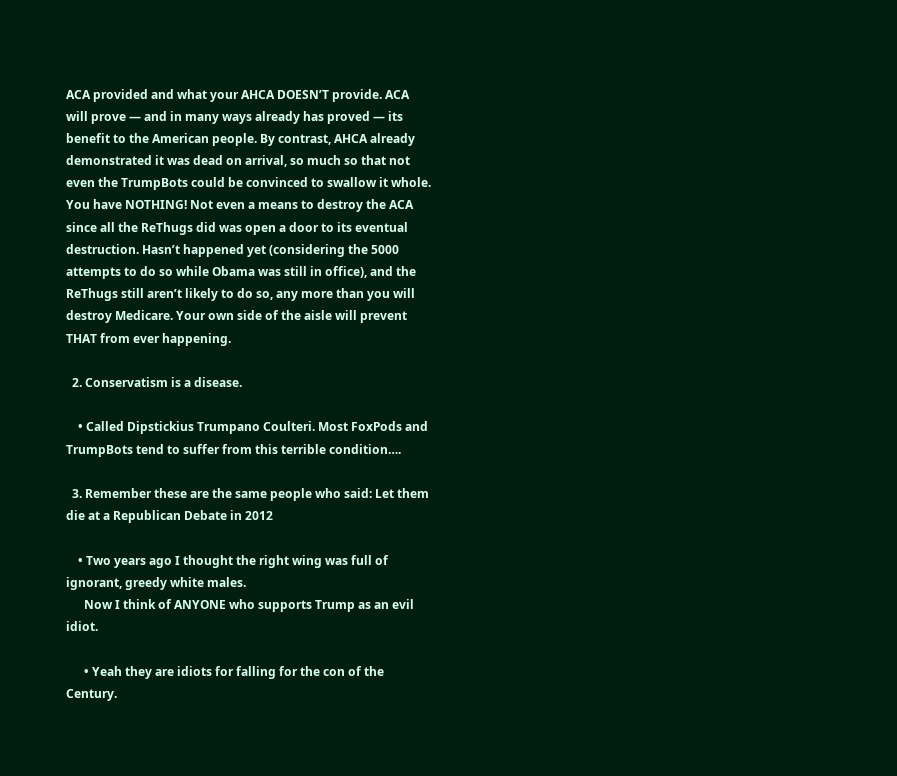ACA provided and what your AHCA DOESN’T provide. ACA will prove — and in many ways already has proved — its benefit to the American people. By contrast, AHCA already demonstrated it was dead on arrival, so much so that not even the TrumpBots could be convinced to swallow it whole. You have NOTHING! Not even a means to destroy the ACA since all the ReThugs did was open a door to its eventual destruction. Hasn’t happened yet (considering the 5000 attempts to do so while Obama was still in office), and the ReThugs still aren’t likely to do so, any more than you will destroy Medicare. Your own side of the aisle will prevent THAT from ever happening.

  2. Conservatism is a disease.

    • Called Dipstickius Trumpano Coulteri. Most FoxPods and TrumpBots tend to suffer from this terrible condition….

  3. Remember these are the same people who said: Let them die at a Republican Debate in 2012

    • Two years ago I thought the right wing was full of ignorant, greedy white males.
      Now I think of ANYONE who supports Trump as an evil idiot.

      • Yeah they are idiots for falling for the con of the Century.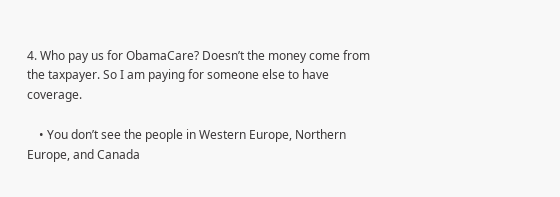4. Who pay us for ObamaCare? Doesn’t the money come from the taxpayer. So I am paying for someone else to have coverage.

    • You don’t see the people in Western Europe, Northern Europe, and Canada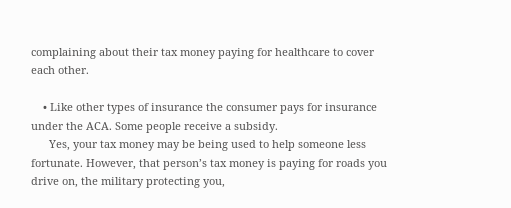complaining about their tax money paying for healthcare to cover each other.

    • Like other types of insurance the consumer pays for insurance under the ACA. Some people receive a subsidy.
      Yes, your tax money may be being used to help someone less fortunate. However, that person’s tax money is paying for roads you drive on, the military protecting you,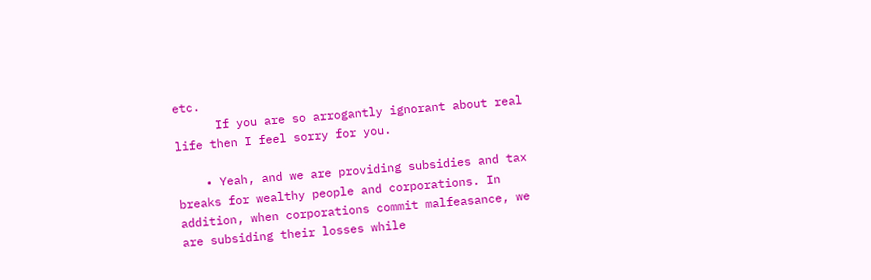etc.
      If you are so arrogantly ignorant about real life then I feel sorry for you.

    • Yeah, and we are providing subsidies and tax breaks for wealthy people and corporations. In addition, when corporations commit malfeasance, we are subsiding their losses while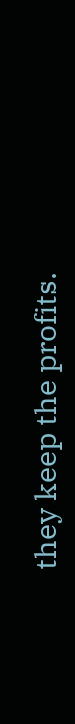they keep the profits.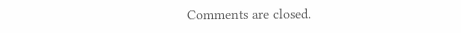Comments are closed.